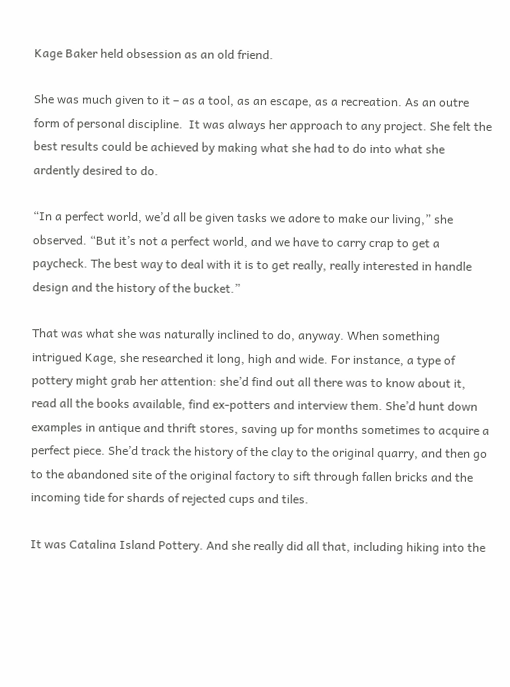Kage Baker held obsession as an old friend.

She was much given to it – as a tool, as an escape, as a recreation. As an outre form of personal discipline.  It was always her approach to any project. She felt the best results could be achieved by making what she had to do into what she ardently desired to do.

“In a perfect world, we’d all be given tasks we adore to make our living,” she observed. “But it’s not a perfect world, and we have to carry crap to get a paycheck. The best way to deal with it is to get really, really interested in handle design and the history of the bucket.”

That was what she was naturally inclined to do, anyway. When something intrigued Kage, she researched it long, high and wide. For instance, a type of pottery might grab her attention: she’d find out all there was to know about it, read all the books available, find ex-potters and interview them. She’d hunt down examples in antique and thrift stores, saving up for months sometimes to acquire a perfect piece. She’d track the history of the clay to the original quarry, and then go to the abandoned site of the original factory to sift through fallen bricks and the incoming tide for shards of rejected cups and tiles.

It was Catalina Island Pottery. And she really did all that, including hiking into the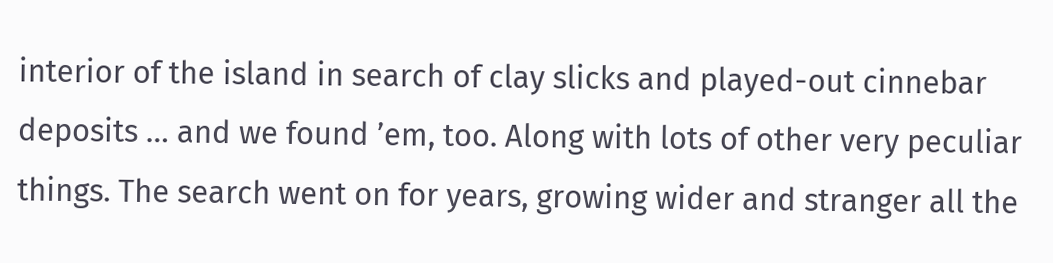interior of the island in search of clay slicks and played-out cinnebar deposits … and we found ’em, too. Along with lots of other very peculiar things. The search went on for years, growing wider and stranger all the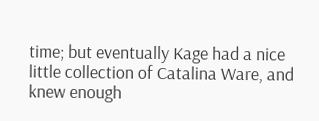time; but eventually Kage had a nice little collection of Catalina Ware, and knew enough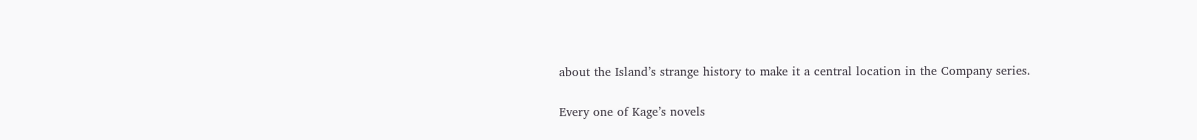about the Island’s strange history to make it a central location in the Company series.

Every one of Kage’s novels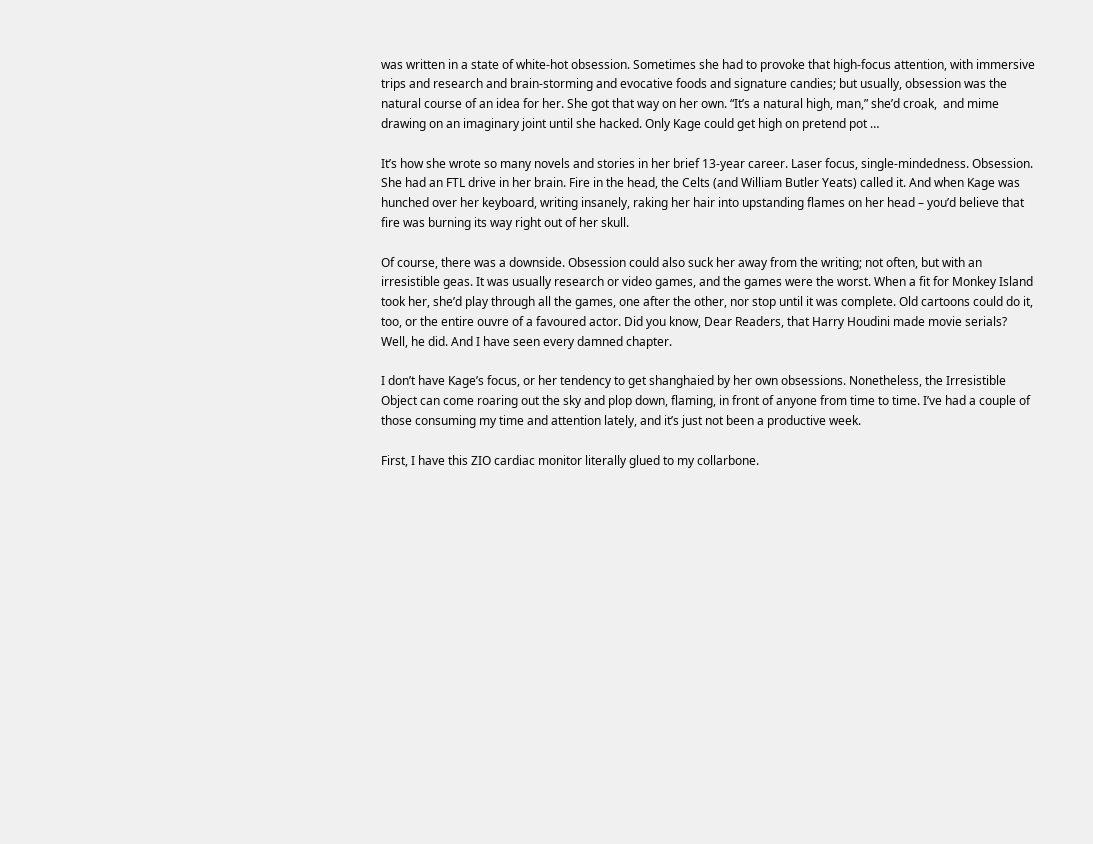was written in a state of white-hot obsession. Sometimes she had to provoke that high-focus attention, with immersive trips and research and brain-storming and evocative foods and signature candies; but usually, obsession was the natural course of an idea for her. She got that way on her own. “It’s a natural high, man,” she’d croak,  and mime drawing on an imaginary joint until she hacked. Only Kage could get high on pretend pot …

It’s how she wrote so many novels and stories in her brief 13-year career. Laser focus, single-mindedness. Obsession. She had an FTL drive in her brain. Fire in the head, the Celts (and William Butler Yeats) called it. And when Kage was hunched over her keyboard, writing insanely, raking her hair into upstanding flames on her head – you’d believe that fire was burning its way right out of her skull.

Of course, there was a downside. Obsession could also suck her away from the writing; not often, but with an irresistible geas. It was usually research or video games, and the games were the worst. When a fit for Monkey Island took her, she’d play through all the games, one after the other, nor stop until it was complete. Old cartoons could do it, too, or the entire ouvre of a favoured actor. Did you know, Dear Readers, that Harry Houdini made movie serials? Well, he did. And I have seen every damned chapter.

I don’t have Kage’s focus, or her tendency to get shanghaied by her own obsessions. Nonetheless, the Irresistible Object can come roaring out the sky and plop down, flaming, in front of anyone from time to time. I’ve had a couple of those consuming my time and attention lately, and it’s just not been a productive week.

First, I have this ZIO cardiac monitor literally glued to my collarbone.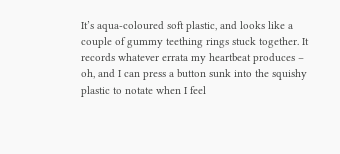It’s aqua-coloured soft plastic, and looks like a couple of gummy teething rings stuck together. It records whatever errata my heartbeat produces – oh, and I can press a button sunk into the squishy plastic to notate when I feel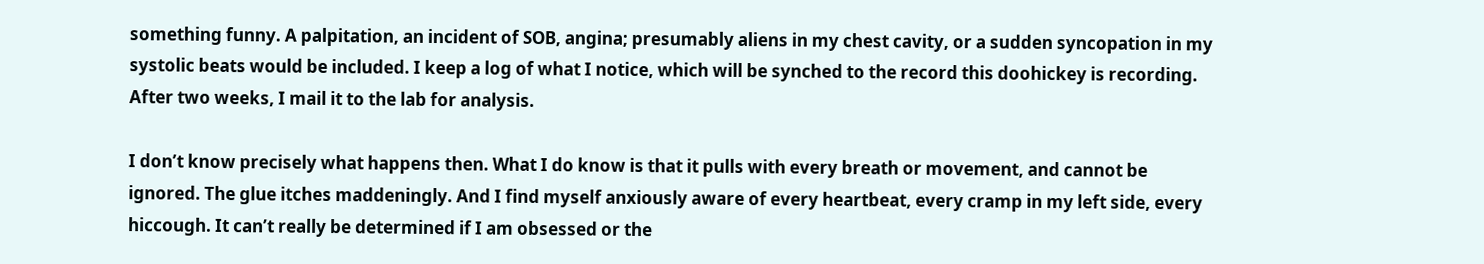something funny. A palpitation, an incident of SOB, angina; presumably aliens in my chest cavity, or a sudden syncopation in my systolic beats would be included. I keep a log of what I notice, which will be synched to the record this doohickey is recording. After two weeks, I mail it to the lab for analysis.

I don’t know precisely what happens then. What I do know is that it pulls with every breath or movement, and cannot be ignored. The glue itches maddeningly. And I find myself anxiously aware of every heartbeat, every cramp in my left side, every hiccough. It can’t really be determined if I am obsessed or the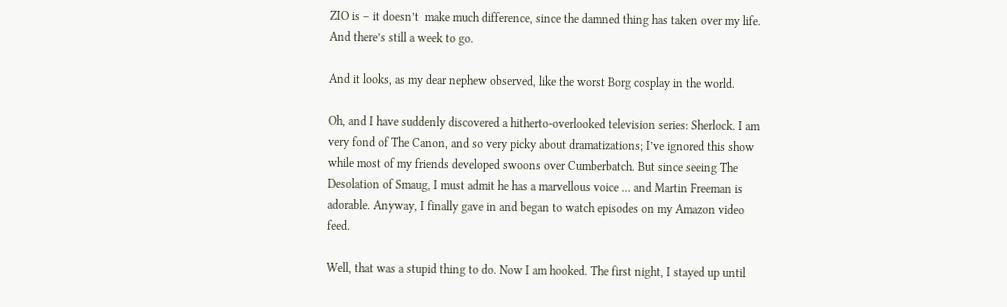ZIO is – it doesn’t  make much difference, since the damned thing has taken over my life. And there’s still a week to go.

And it looks, as my dear nephew observed, like the worst Borg cosplay in the world.

Oh, and I have suddenly discovered a hitherto-overlooked television series: Sherlock. I am very fond of The Canon, and so very picky about dramatizations; I’ve ignored this show while most of my friends developed swoons over Cumberbatch. But since seeing The Desolation of Smaug, I must admit he has a marvellous voice … and Martin Freeman is adorable. Anyway, I finally gave in and began to watch episodes on my Amazon video feed.

Well, that was a stupid thing to do. Now I am hooked. The first night, I stayed up until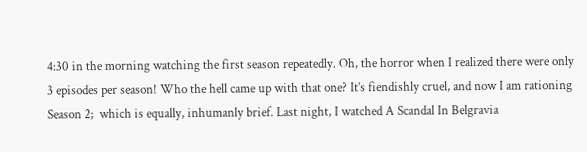4:30 in the morning watching the first season repeatedly. Oh, the horror when I realized there were only 3 episodes per season! Who the hell came up with that one? It’s fiendishly cruel, and now I am rationing Season 2;  which is equally, inhumanly brief. Last night, I watched A Scandal In Belgravia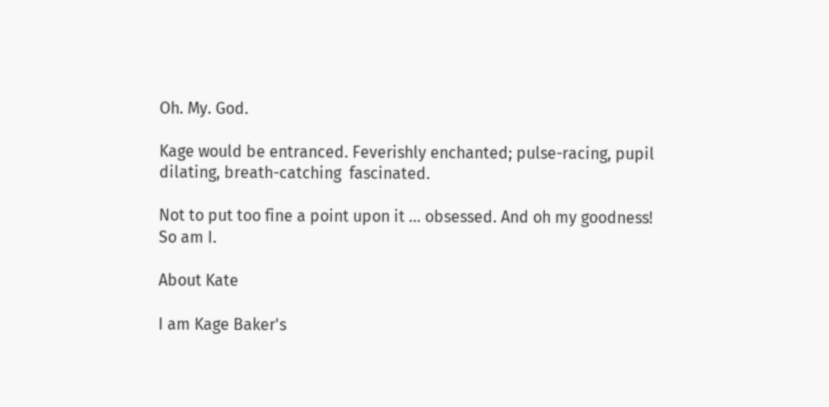Oh. My. God.

Kage would be entranced. Feverishly enchanted; pulse-racing, pupil dilating, breath-catching  fascinated.

Not to put too fine a point upon it … obsessed. And oh my goodness! So am I.

About Kate

I am Kage Baker's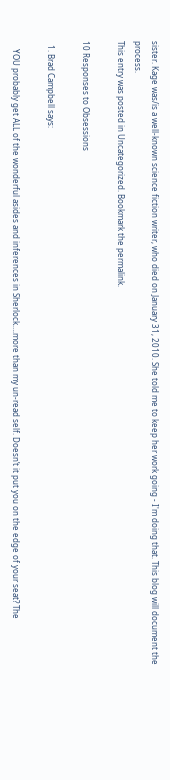sister. Kage was/is a well-known science fiction writer, who died on January 31, 2010. She told me to keep her work going - I'm doing that. This blog will document the process.
This entry was posted in Uncategorized. Bookmark the permalink.

10 Responses to Obsessions

  1. Brad Campbell says:

    YOU probably get ALL of the wonderful asides and inferences in Sherlock….more than my un-read self. Doesn’t it put you on the edge of your seat? The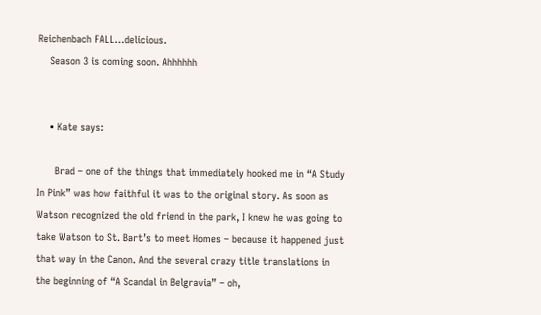Reichenbach FALL…delicious.
    Season 3 is coming soon. Ahhhhhh


    • Kate says:

      Brad – one of the things that immediately hooked me in “A Study In Pink” was how faithful it was to the original story. As soon as Watson recognized the old friend in the park, I knew he was going to take Watson to St. Bart’s to meet Homes – because it happened just that way in the Canon. And the several crazy title translations in the beginning of “A Scandal in Belgravia” – oh,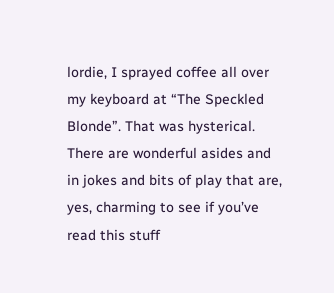lordie, I sprayed coffee all over my keyboard at “The Speckled Blonde”. That was hysterical. There are wonderful asides and in jokes and bits of play that are, yes, charming to see if you’ve read this stuff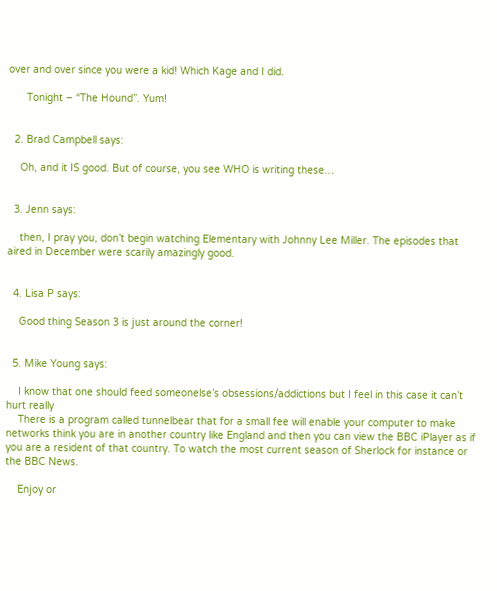over and over since you were a kid! Which Kage and I did.

      Tonight – “The Hound”. Yum!


  2. Brad Campbell says:

    Oh, and it IS good. But of course, you see WHO is writing these…


  3. Jenn says:

    then, I pray you, don’t begin watching Elementary with Johnny Lee Miller. The episodes that aired in December were scarily amazingly good.


  4. Lisa P says:

    Good thing Season 3 is just around the corner!


  5. Mike Young says:

    I know that one should feed someonelse’s obsessions/addictions but I feel in this case it can’t hurt really
    There is a program called tunnelbear that for a small fee will enable your computer to make networks think you are in another country like England and then you can view the BBC iPlayer as if you are a resident of that country. To watch the most current season of Sherlock for instance or the BBC News.

    Enjoy or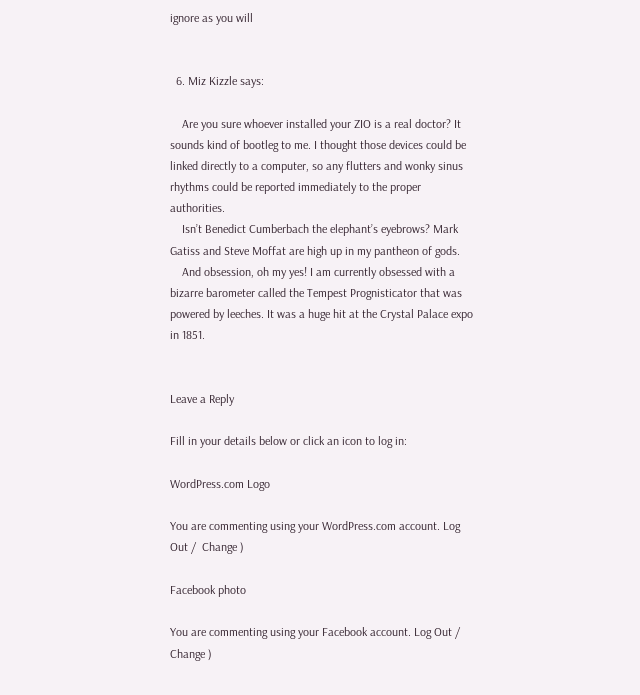ignore as you will


  6. Miz Kizzle says:

    Are you sure whoever installed your ZIO is a real doctor? It sounds kind of bootleg to me. I thought those devices could be linked directly to a computer, so any flutters and wonky sinus rhythms could be reported immediately to the proper authorities.
    Isn’t Benedict Cumberbach the elephant’s eyebrows? Mark Gatiss and Steve Moffat are high up in my pantheon of gods.
    And obsession, oh my yes! I am currently obsessed with a bizarre barometer called the Tempest Prognisticator that was powered by leeches. It was a huge hit at the Crystal Palace expo in 1851.


Leave a Reply

Fill in your details below or click an icon to log in:

WordPress.com Logo

You are commenting using your WordPress.com account. Log Out /  Change )

Facebook photo

You are commenting using your Facebook account. Log Out /  Change )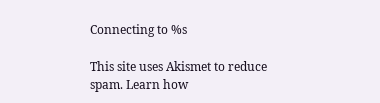Connecting to %s

This site uses Akismet to reduce spam. Learn how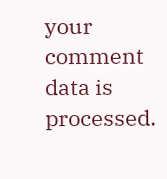your comment data is processed.